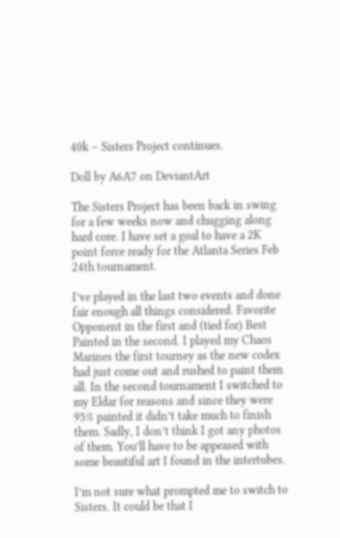40k – Sisters Project continues.

Doll by A6A7 on DeviantArt

The Sisters Project has been back in swing for a few weeks now and chugging along hard core. I have set a goal to have a 2K point force ready for the Atlanta Series Feb 24th tournament.

I’ve played in the last two events and done fair enough all things considered. Favorite Opponent in the first and (tied for) Best Painted in the second. I played my Chaos Marines the first tourney as the new codex had just come out and rushed to paint them all. In the second tournament I switched to my Eldar for reasons and since they were 95% painted it didn’t take much to finish them. Sadly, I don’t think I got any photos of them. You’ll have to be appeased with some beautiful art I found in the intertubes.

I’m not sure what prompted me to switch to Sisters. It could be that I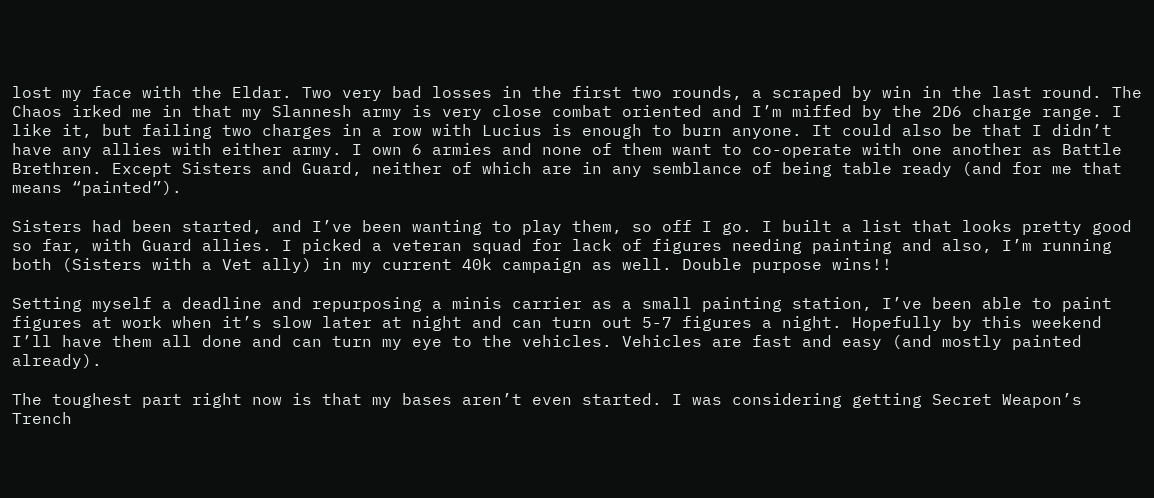lost my face with the Eldar. Two very bad losses in the first two rounds, a scraped by win in the last round. The Chaos irked me in that my Slannesh army is very close combat oriented and I’m miffed by the 2D6 charge range. I like it, but failing two charges in a row with Lucius is enough to burn anyone. It could also be that I didn’t have any allies with either army. I own 6 armies and none of them want to co-operate with one another as Battle Brethren. Except Sisters and Guard, neither of which are in any semblance of being table ready (and for me that means “painted”).

Sisters had been started, and I’ve been wanting to play them, so off I go. I built a list that looks pretty good so far, with Guard allies. I picked a veteran squad for lack of figures needing painting and also, I’m running both (Sisters with a Vet ally) in my current 40k campaign as well. Double purpose wins!!

Setting myself a deadline and repurposing a minis carrier as a small painting station, I’ve been able to paint figures at work when it’s slow later at night and can turn out 5-7 figures a night. Hopefully by this weekend I’ll have them all done and can turn my eye to the vehicles. Vehicles are fast and easy (and mostly painted already).

The toughest part right now is that my bases aren’t even started. I was considering getting Secret Weapon’s Trench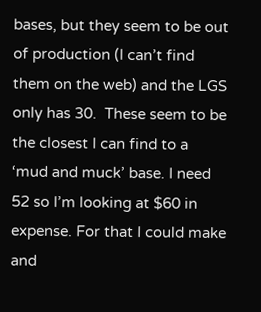bases, but they seem to be out of production (I can’t find them on the web) and the LGS only has 30.  These seem to be the closest I can find to a ‘mud and muck’ base. I need 52 so I’m looking at $60 in expense. For that I could make and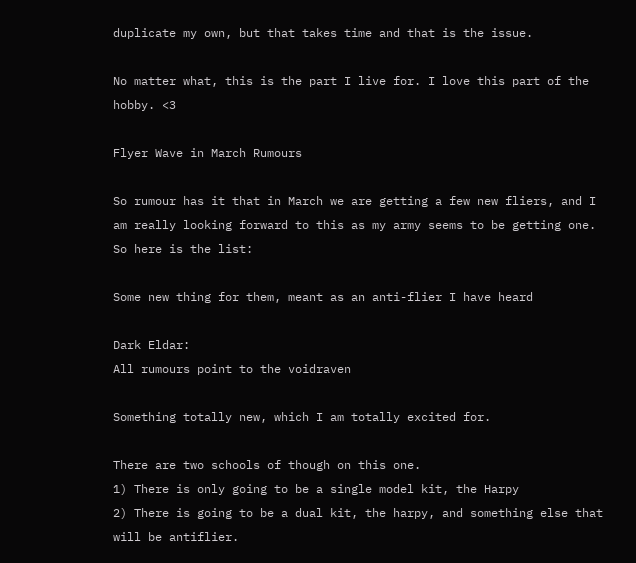duplicate my own, but that takes time and that is the issue.

No matter what, this is the part I live for. I love this part of the hobby. <3

Flyer Wave in March Rumours

So rumour has it that in March we are getting a few new fliers, and I am really looking forward to this as my army seems to be getting one.  So here is the list:

Some new thing for them, meant as an anti-flier I have heard

Dark Eldar:
All rumours point to the voidraven

Something totally new, which I am totally excited for.

There are two schools of though on this one.
1) There is only going to be a single model kit, the Harpy
2) There is going to be a dual kit, the harpy, and something else that will be antiflier.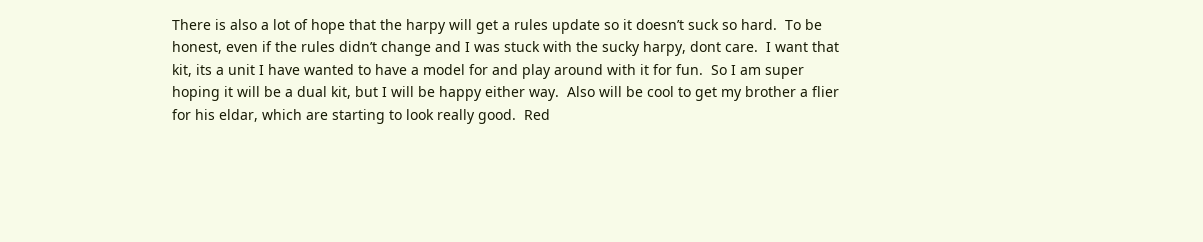There is also a lot of hope that the harpy will get a rules update so it doesn’t suck so hard.  To be honest, even if the rules didn’t change and I was stuck with the sucky harpy, dont care.  I want that kit, its a unit I have wanted to have a model for and play around with it for fun.  So I am super hoping it will be a dual kit, but I will be happy either way.  Also will be cool to get my brother a flier for his eldar, which are starting to look really good.  Red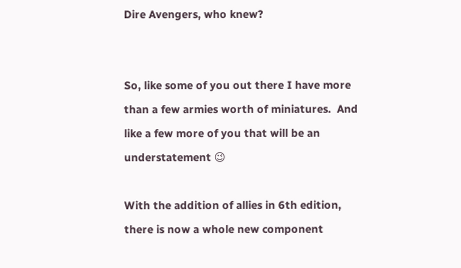Dire Avengers, who knew?


So, like some of you out there I have more than a few armies worth of miniatures.  And like a few more of you that will be an understatement 😉

With the addition of allies in 6th edition, there is now a whole new component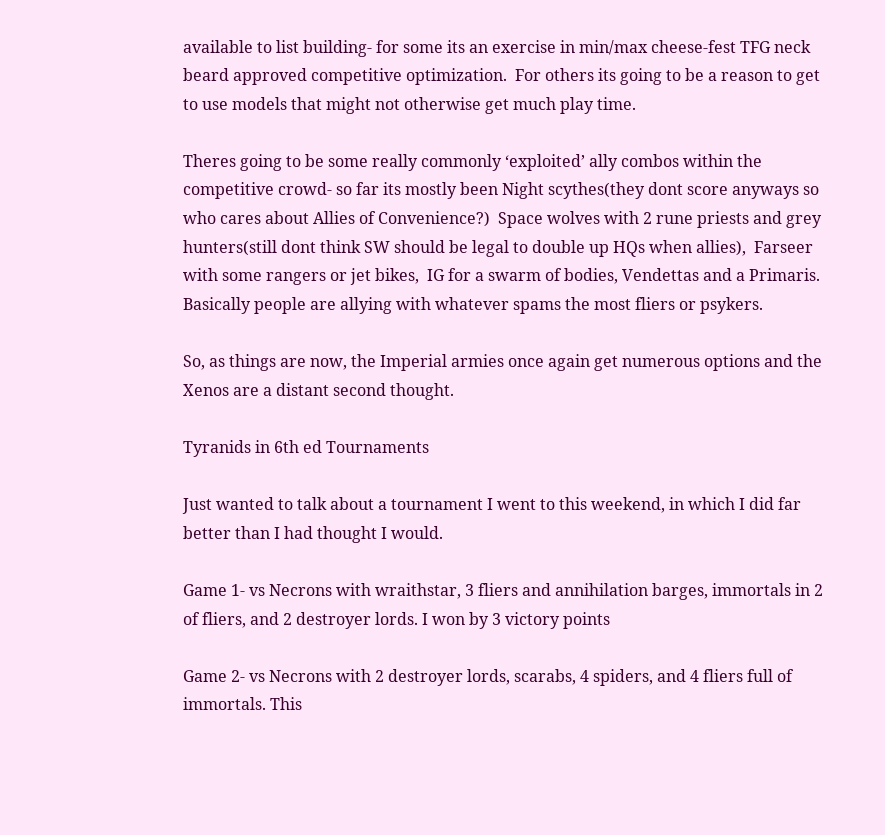available to list building- for some its an exercise in min/max cheese-fest TFG neck beard approved competitive optimization.  For others its going to be a reason to get to use models that might not otherwise get much play time.

Theres going to be some really commonly ‘exploited’ ally combos within the competitive crowd- so far its mostly been Night scythes(they dont score anyways so who cares about Allies of Convenience?)  Space wolves with 2 rune priests and grey hunters(still dont think SW should be legal to double up HQs when allies),  Farseer with some rangers or jet bikes,  IG for a swarm of bodies, Vendettas and a Primaris.  Basically people are allying with whatever spams the most fliers or psykers.

So, as things are now, the Imperial armies once again get numerous options and the Xenos are a distant second thought.

Tyranids in 6th ed Tournaments

Just wanted to talk about a tournament I went to this weekend, in which I did far better than I had thought I would.

Game 1- vs Necrons with wraithstar, 3 fliers and annihilation barges, immortals in 2 of fliers, and 2 destroyer lords. I won by 3 victory points

Game 2- vs Necrons with 2 destroyer lords, scarabs, 4 spiders, and 4 fliers full of immortals. This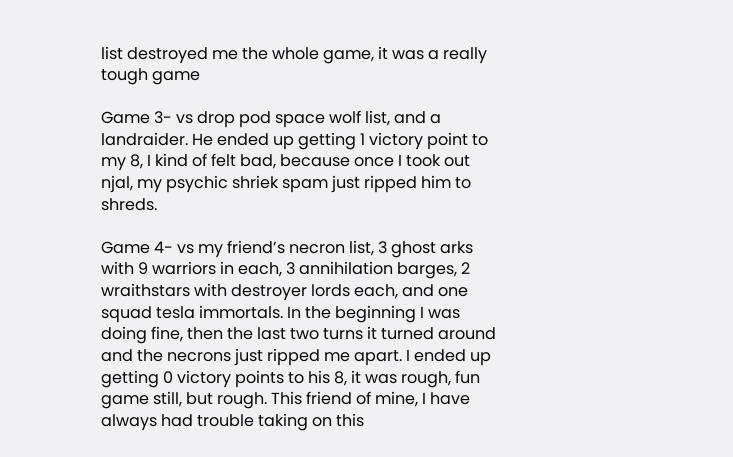list destroyed me the whole game, it was a really tough game

Game 3- vs drop pod space wolf list, and a landraider. He ended up getting 1 victory point to my 8, I kind of felt bad, because once I took out njal, my psychic shriek spam just ripped him to shreds.

Game 4- vs my friend’s necron list, 3 ghost arks with 9 warriors in each, 3 annihilation barges, 2 wraithstars with destroyer lords each, and one squad tesla immortals. In the beginning I was doing fine, then the last two turns it turned around and the necrons just ripped me apart. I ended up getting 0 victory points to his 8, it was rough, fun game still, but rough. This friend of mine, I have always had trouble taking on this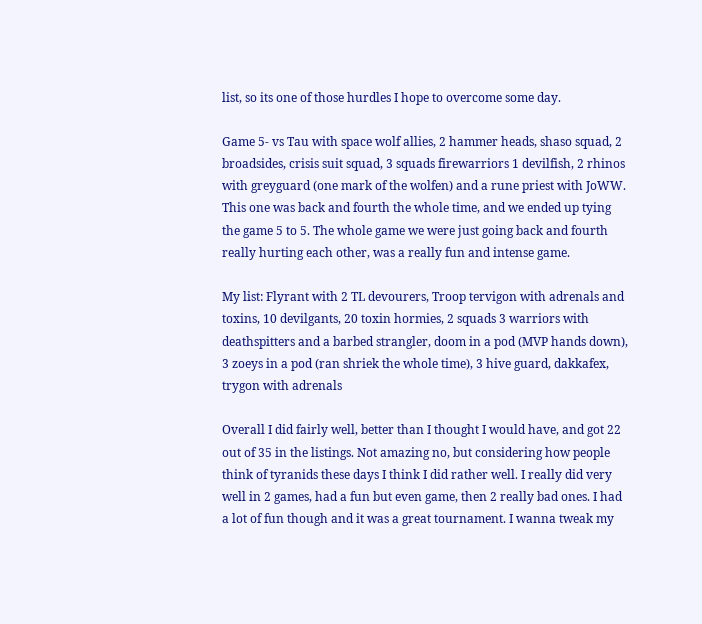list, so its one of those hurdles I hope to overcome some day.

Game 5- vs Tau with space wolf allies, 2 hammer heads, shaso squad, 2 broadsides, crisis suit squad, 3 squads firewarriors 1 devilfish, 2 rhinos with greyguard (one mark of the wolfen) and a rune priest with JoWW. This one was back and fourth the whole time, and we ended up tying the game 5 to 5. The whole game we were just going back and fourth really hurting each other, was a really fun and intense game.

My list: Flyrant with 2 TL devourers, Troop tervigon with adrenals and toxins, 10 devilgants, 20 toxin hormies, 2 squads 3 warriors with deathspitters and a barbed strangler, doom in a pod (MVP hands down), 3 zoeys in a pod (ran shriek the whole time), 3 hive guard, dakkafex, trygon with adrenals

Overall I did fairly well, better than I thought I would have, and got 22 out of 35 in the listings. Not amazing no, but considering how people think of tyranids these days I think I did rather well. I really did very well in 2 games, had a fun but even game, then 2 really bad ones. I had a lot of fun though and it was a great tournament. I wanna tweak my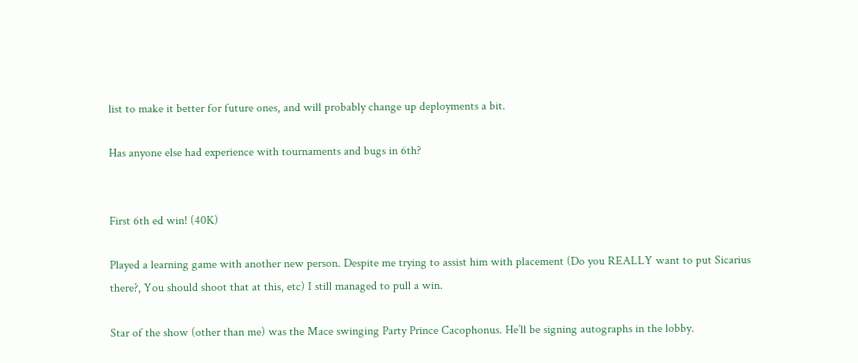list to make it better for future ones, and will probably change up deployments a bit.

Has anyone else had experience with tournaments and bugs in 6th?


First 6th ed win! (40K)

Played a learning game with another new person. Despite me trying to assist him with placement (Do you REALLY want to put Sicarius there?, You should shoot that at this, etc) I still managed to pull a win.

Star of the show (other than me) was the Mace swinging Party Prince Cacophonus. He’ll be signing autographs in the lobby.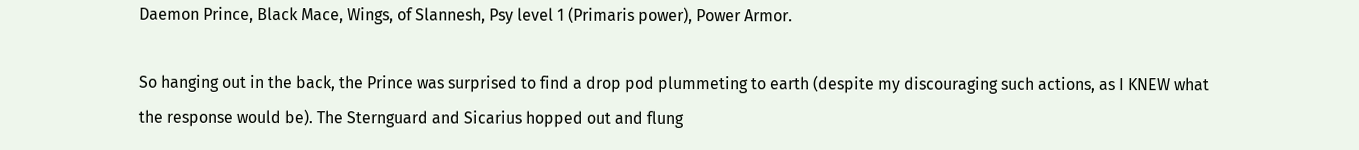Daemon Prince, Black Mace, Wings, of Slannesh, Psy level 1 (Primaris power), Power Armor.

So hanging out in the back, the Prince was surprised to find a drop pod plummeting to earth (despite my discouraging such actions, as I KNEW what the response would be). The Sternguard and Sicarius hopped out and flung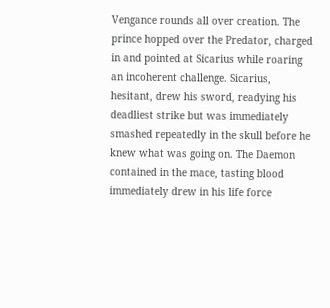Vengance rounds all over creation. The prince hopped over the Predator, charged in and pointed at Sicarius while roaring an incoherent challenge. Sicarius, hesitant, drew his sword, readying his deadliest strike but was immediately smashed repeatedly in the skull before he knew what was going on. The Daemon contained in the mace, tasting blood immediately drew in his life force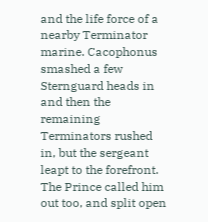and the life force of a nearby Terminator marine. Cacophonus smashed a few Sternguard heads in and then the remaining Terminators rushed in, but the sergeant leapt to the forefront. The Prince called him out too, and split open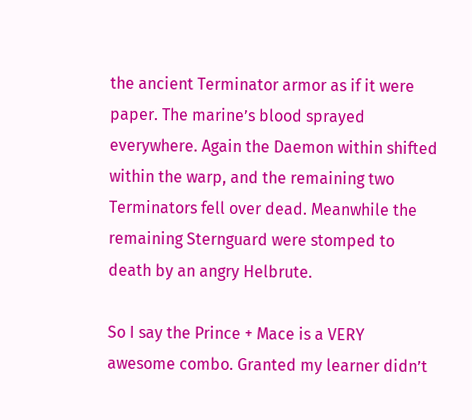the ancient Terminator armor as if it were paper. The marine’s blood sprayed everywhere. Again the Daemon within shifted within the warp, and the remaining two Terminators fell over dead. Meanwhile the remaining Sternguard were stomped to death by an angry Helbrute.

So I say the Prince + Mace is a VERY awesome combo. Granted my learner didn’t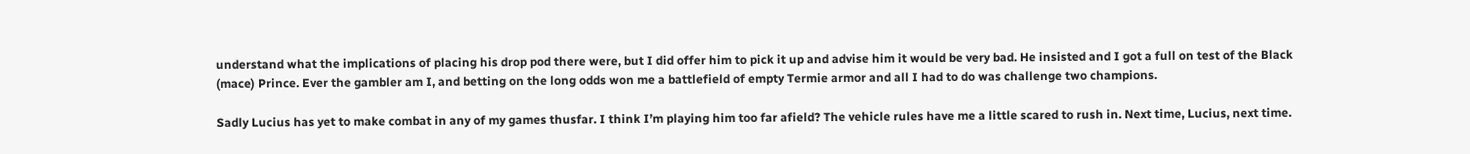understand what the implications of placing his drop pod there were, but I did offer him to pick it up and advise him it would be very bad. He insisted and I got a full on test of the Black (mace) Prince. Ever the gambler am I, and betting on the long odds won me a battlefield of empty Termie armor and all I had to do was challenge two champions.

Sadly Lucius has yet to make combat in any of my games thusfar. I think I’m playing him too far afield? The vehicle rules have me a little scared to rush in. Next time, Lucius, next time.